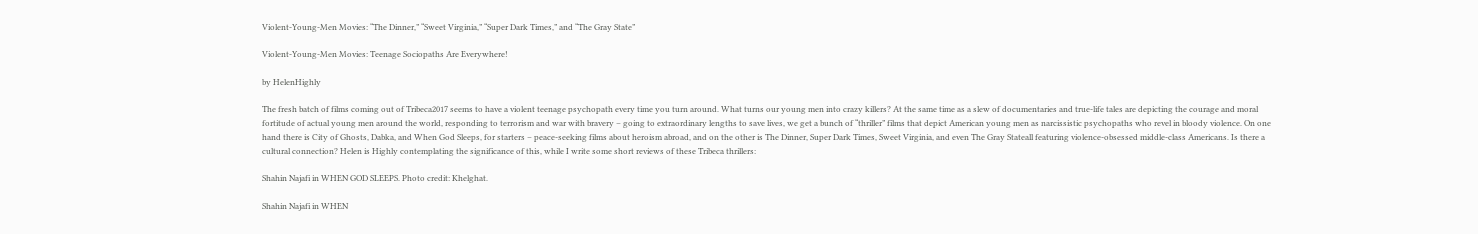Violent-Young-Men Movies: “The Dinner,” “Sweet Virginia,” “Super Dark Times,” and “The Gray State”

Violent-Young-Men Movies: Teenage Sociopaths Are Everywhere!

by HelenHighly

The fresh batch of films coming out of Tribeca2017 seems to have a violent teenage psychopath every time you turn around. What turns our young men into crazy killers? At the same time as a slew of documentaries and true-life tales are depicting the courage and moral fortitude of actual young men around the world, responding to terrorism and war with bravery – going to extraordinary lengths to save lives, we get a bunch of “thriller” films that depict American young men as narcissistic psychopaths who revel in bloody violence. On one hand there is City of Ghosts, Dabka, and When God Sleeps, for starters – peace-seeking films about heroism abroad, and on the other is The Dinner, Super Dark Times, Sweet Virginia, and even The Gray Stateall featuring violence-obsessed middle-class Americans. Is there a cultural connection? Helen is Highly contemplating the significance of this, while I write some short reviews of these Tribeca thrillers:

Shahin Najafi in WHEN GOD SLEEPS. Photo credit: Khelghat.

Shahin Najafi in WHEN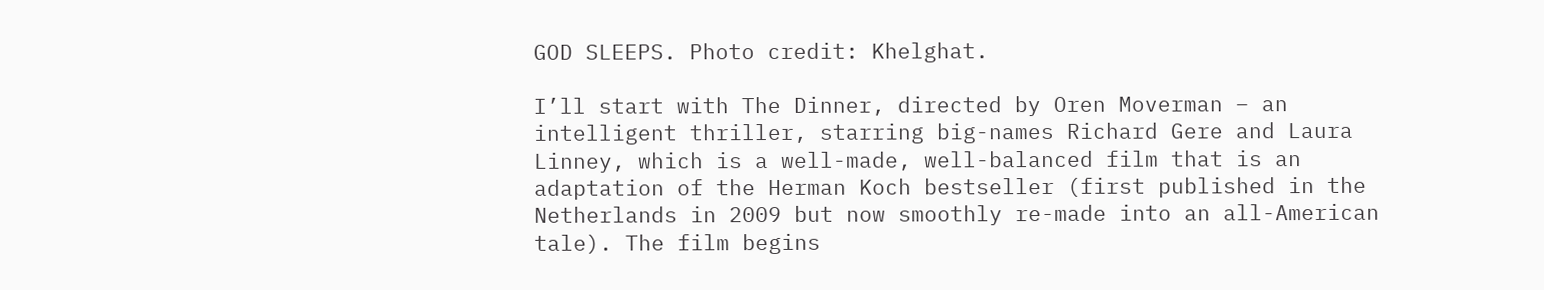GOD SLEEPS. Photo credit: Khelghat.

I’ll start with The Dinner, directed by Oren Moverman – an intelligent thriller, starring big-names Richard Gere and Laura Linney, which is a well-made, well-balanced film that is an adaptation of the Herman Koch bestseller (first published in the Netherlands in 2009 but now smoothly re-made into an all-American tale). The film begins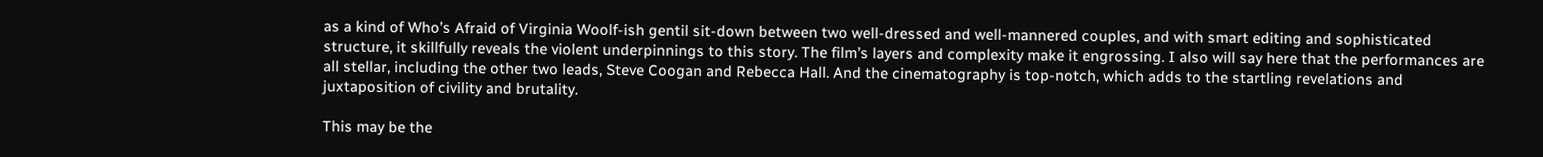as a kind of Who’s Afraid of Virginia Woolf-ish gentil sit-down between two well-dressed and well-mannered couples, and with smart editing and sophisticated structure, it skillfully reveals the violent underpinnings to this story. The film’s layers and complexity make it engrossing. I also will say here that the performances are all stellar, including the other two leads, Steve Coogan and Rebecca Hall. And the cinematography is top-notch, which adds to the startling revelations and juxtaposition of civility and brutality.

This may be the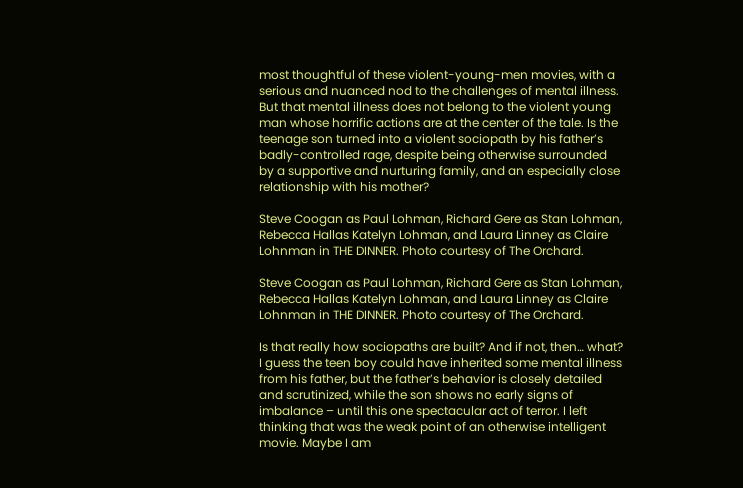most thoughtful of these violent-young-men movies, with a serious and nuanced nod to the challenges of mental illness. But that mental illness does not belong to the violent young man whose horrific actions are at the center of the tale. Is the teenage son turned into a violent sociopath by his father’s badly-controlled rage, despite being otherwise surrounded by a supportive and nurturing family, and an especially close relationship with his mother?

Steve Coogan as Paul Lohman, Richard Gere as Stan Lohman, Rebecca Hallas Katelyn Lohman, and Laura Linney as Claire Lohnman in THE DINNER. Photo courtesy of The Orchard.

Steve Coogan as Paul Lohman, Richard Gere as Stan Lohman, Rebecca Hallas Katelyn Lohman, and Laura Linney as Claire Lohnman in THE DINNER. Photo courtesy of The Orchard.

Is that really how sociopaths are built? And if not, then… what? I guess the teen boy could have inherited some mental illness from his father, but the father’s behavior is closely detailed and scrutinized, while the son shows no early signs of imbalance – until this one spectacular act of terror. I left thinking that was the weak point of an otherwise intelligent movie. Maybe I am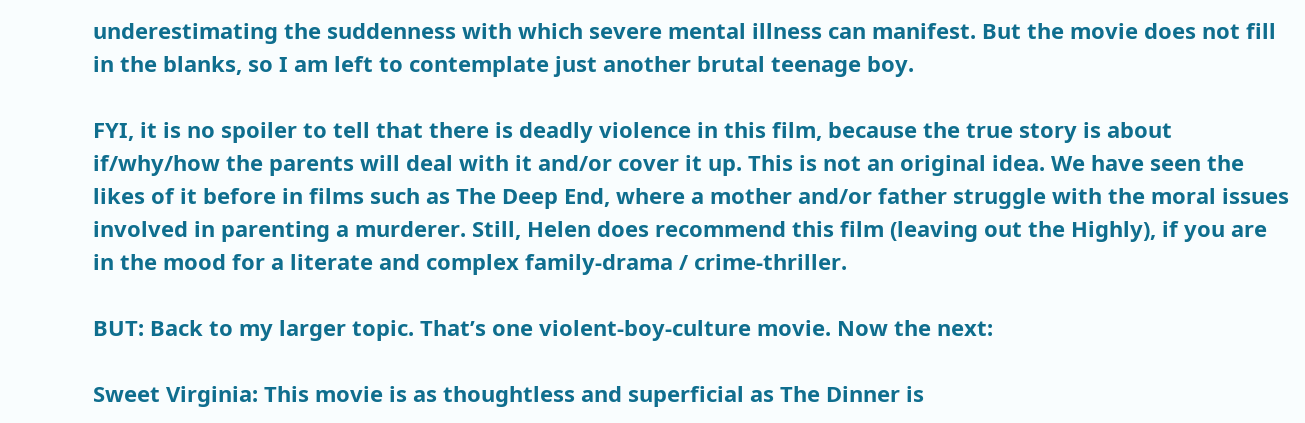underestimating the suddenness with which severe mental illness can manifest. But the movie does not fill in the blanks, so I am left to contemplate just another brutal teenage boy.

FYI, it is no spoiler to tell that there is deadly violence in this film, because the true story is about if/why/how the parents will deal with it and/or cover it up. This is not an original idea. We have seen the likes of it before in films such as The Deep End, where a mother and/or father struggle with the moral issues involved in parenting a murderer. Still, Helen does recommend this film (leaving out the Highly), if you are in the mood for a literate and complex family-drama / crime-thriller.

BUT: Back to my larger topic. That’s one violent-boy-culture movie. Now the next:

Sweet Virginia: This movie is as thoughtless and superficial as The Dinner is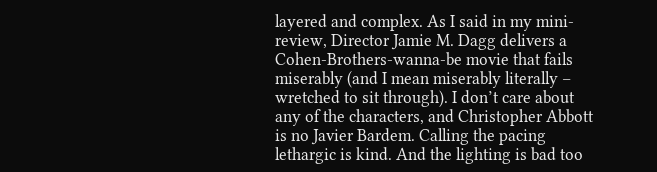layered and complex. As I said in my mini-review, Director Jamie M. Dagg delivers a Cohen-Brothers-wanna-be movie that fails miserably (and I mean miserably literally – wretched to sit through). I don’t care about any of the characters, and Christopher Abbott is no Javier Bardem. Calling the pacing lethargic is kind. And the lighting is bad too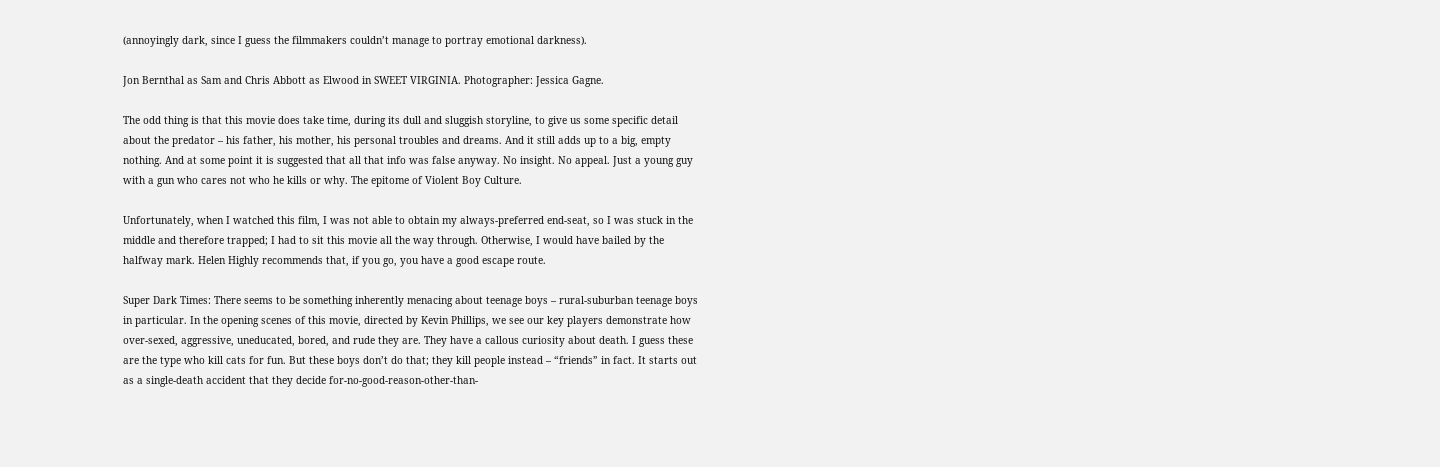(annoyingly dark, since I guess the filmmakers couldn’t manage to portray emotional darkness).

Jon Bernthal as Sam and Chris Abbott as Elwood in SWEET VIRGINIA. Photographer: Jessica Gagne.

The odd thing is that this movie does take time, during its dull and sluggish storyline, to give us some specific detail about the predator – his father, his mother, his personal troubles and dreams. And it still adds up to a big, empty nothing. And at some point it is suggested that all that info was false anyway. No insight. No appeal. Just a young guy with a gun who cares not who he kills or why. The epitome of Violent Boy Culture.

Unfortunately, when I watched this film, I was not able to obtain my always-preferred end-seat, so I was stuck in the middle and therefore trapped; I had to sit this movie all the way through. Otherwise, I would have bailed by the halfway mark. Helen Highly recommends that, if you go, you have a good escape route.

Super Dark Times: There seems to be something inherently menacing about teenage boys – rural-suburban teenage boys in particular. In the opening scenes of this movie, directed by Kevin Phillips, we see our key players demonstrate how over-sexed, aggressive, uneducated, bored, and rude they are. They have a callous curiosity about death. I guess these are the type who kill cats for fun. But these boys don’t do that; they kill people instead – “friends” in fact. It starts out as a single-death accident that they decide for-no-good-reason-other-than-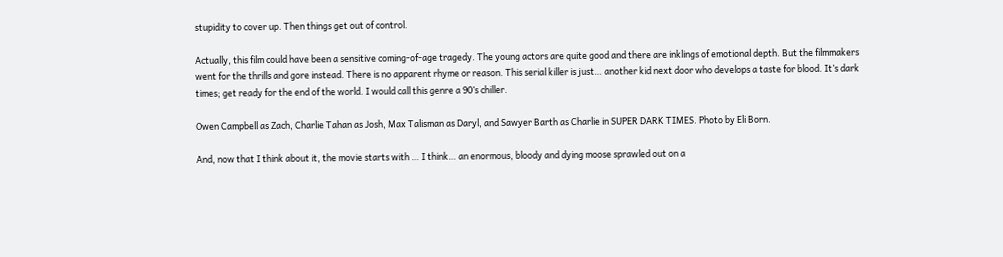stupidity to cover up. Then things get out of control.

Actually, this film could have been a sensitive coming-of-age tragedy. The young actors are quite good and there are inklings of emotional depth. But the filmmakers went for the thrills and gore instead. There is no apparent rhyme or reason. This serial killer is just… another kid next door who develops a taste for blood. It’s dark times; get ready for the end of the world. I would call this genre a 90’s chiller.

Owen Campbell as Zach, Charlie Tahan as Josh, Max Talisman as Daryl, and Sawyer Barth as Charlie in SUPER DARK TIMES. Photo by Eli Born.

And, now that I think about it, the movie starts with … I think… an enormous, bloody and dying moose sprawled out on a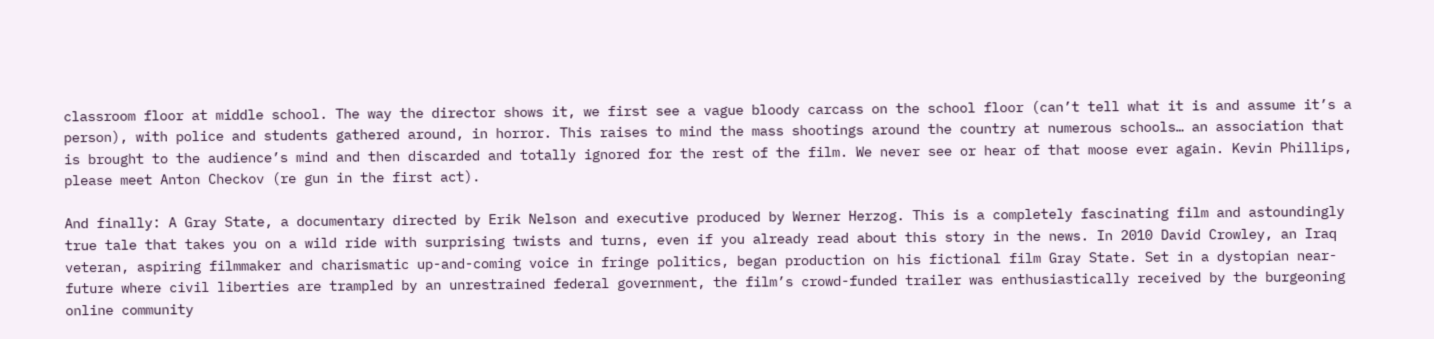classroom floor at middle school. The way the director shows it, we first see a vague bloody carcass on the school floor (can’t tell what it is and assume it’s a person), with police and students gathered around, in horror. This raises to mind the mass shootings around the country at numerous schools… an association that is brought to the audience’s mind and then discarded and totally ignored for the rest of the film. We never see or hear of that moose ever again. Kevin Phillips, please meet Anton Checkov (re gun in the first act).

And finally: A Gray State, a documentary directed by Erik Nelson and executive produced by Werner Herzog. This is a completely fascinating film and astoundingly true tale that takes you on a wild ride with surprising twists and turns, even if you already read about this story in the news. In 2010 David Crowley, an Iraq veteran, aspiring filmmaker and charismatic up-and-coming voice in fringe politics, began production on his fictional film Gray State. Set in a dystopian near-future where civil liberties are trampled by an unrestrained federal government, the film’s crowd-funded trailer was enthusiastically received by the burgeoning online community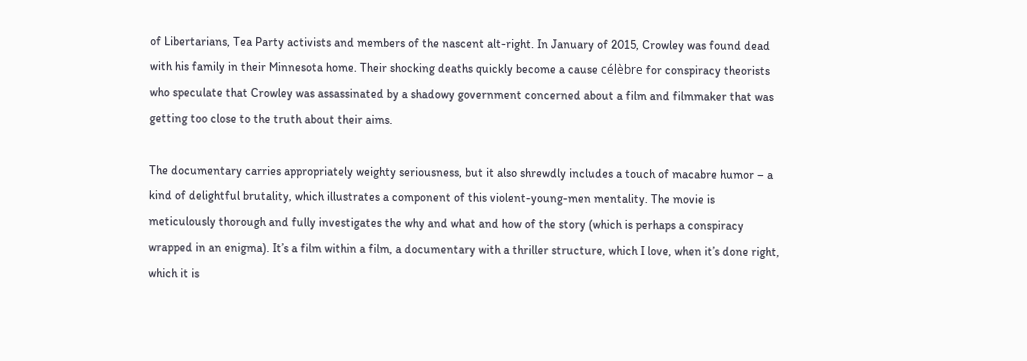of Libertarians, Tea Party activists and members of the nascent alt-right. In January of 2015, Crowley was found dead with his family in their Minnesota home. Their shocking deaths quickly become a cause célèbre for conspiracy theorists who speculate that Crowley was assassinated by a shadowy government concerned about a film and filmmaker that was getting too close to the truth about their aims.

The documentary carries appropriately weighty seriousness, but it also shrewdly includes a touch of macabre humor – a kind of delightful brutality, which illustrates a component of this violent-young-men mentality. The movie is meticulously thorough and fully investigates the why and what and how of the story (which is perhaps a conspiracy wrapped in an enigma). It’s a film within a film, a documentary with a thriller structure, which I love, when it’s done right, which it is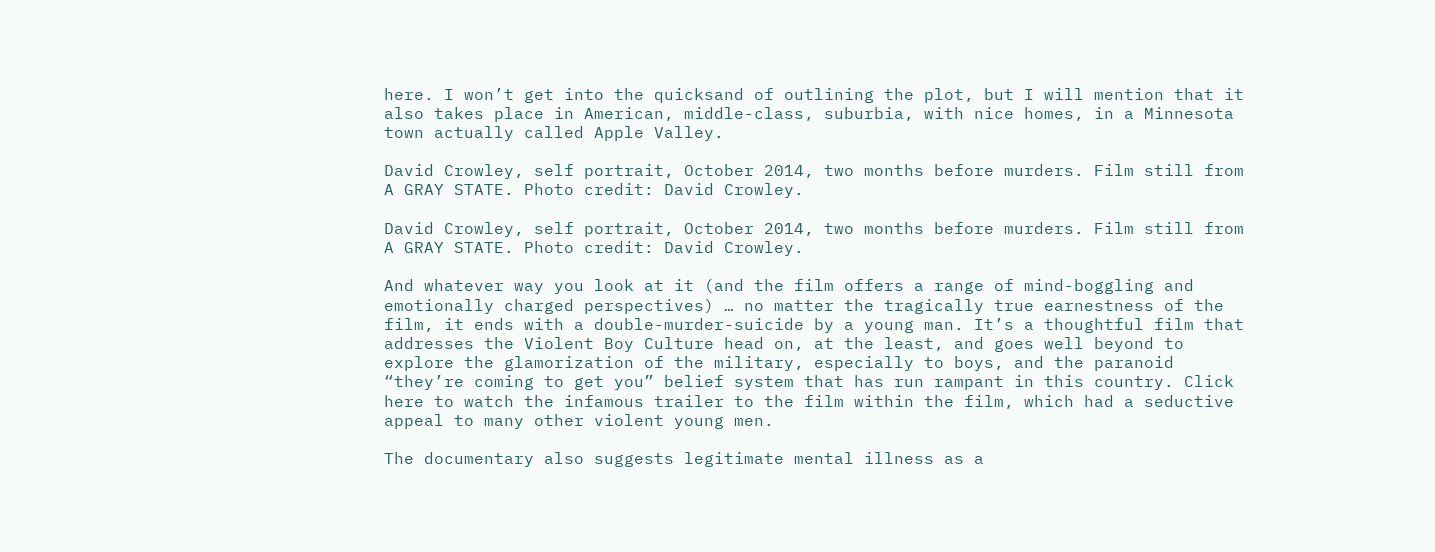here. I won’t get into the quicksand of outlining the plot, but I will mention that it also takes place in American, middle-class, suburbia, with nice homes, in a Minnesota town actually called Apple Valley.

David Crowley, self portrait, October 2014, two months before murders. Film still from A GRAY STATE. Photo credit: David Crowley.

David Crowley, self portrait, October 2014, two months before murders. Film still from A GRAY STATE. Photo credit: David Crowley.

And whatever way you look at it (and the film offers a range of mind-boggling and emotionally charged perspectives) … no matter the tragically true earnestness of the film, it ends with a double-murder-suicide by a young man. It’s a thoughtful film that addresses the Violent Boy Culture head on, at the least, and goes well beyond to explore the glamorization of the military, especially to boys, and the paranoid “they’re coming to get you” belief system that has run rampant in this country. Click here to watch the infamous trailer to the film within the film, which had a seductive appeal to many other violent young men.

The documentary also suggests legitimate mental illness as a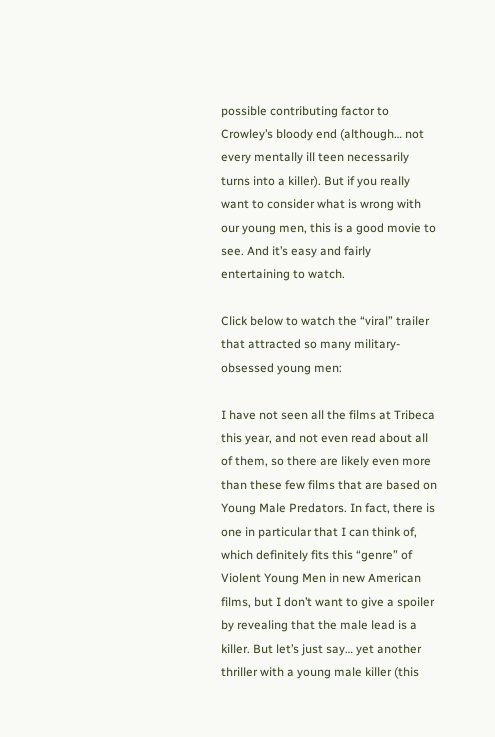possible contributing factor to Crowley’s bloody end (although… not every mentally ill teen necessarily turns into a killer). But if you really want to consider what is wrong with our young men, this is a good movie to see. And it’s easy and fairly entertaining to watch.

Click below to watch the “viral” trailer that attracted so many military-obsessed young men:

I have not seen all the films at Tribeca this year, and not even read about all of them, so there are likely even more than these few films that are based on Young Male Predators. In fact, there is one in particular that I can think of, which definitely fits this “genre” of Violent Young Men in new American films, but I don’t want to give a spoiler by revealing that the male lead is a killer. But let’s just say… yet another thriller with a young male killer (this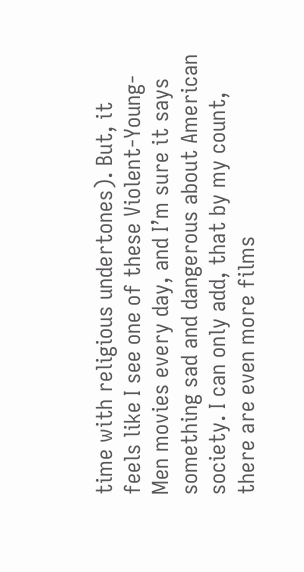time with religious undertones). But, it feels like I see one of these Violent-Young-Men movies every day, and I’m sure it says something sad and dangerous about American society. I can only add, that by my count, there are even more films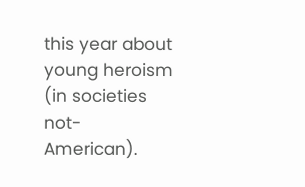this year about young heroism (in societies not-American).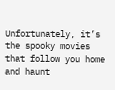Unfortunately, it’s the spooky movies that follow you home and haunt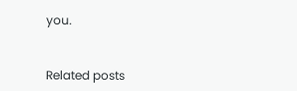you.


Related posts